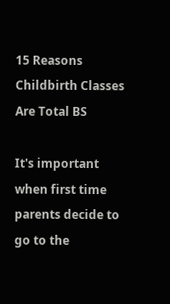15 Reasons Childbirth Classes Are Total BS

It's important when first time parents decide to go to the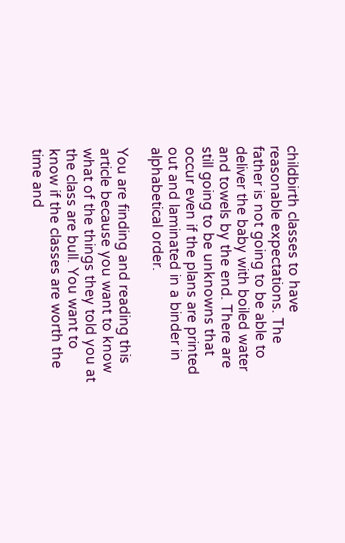childbirth classes to have reasonable expectations. The father is not going to be able to deliver the baby with boiled water and towels by the end. There are still going to be unknowns that occur even if the plans are printed out and laminated in a binder in alphabetical order.

You are finding and reading this article because you want to know what of the things they told you at the class are bull. You want to know if the classes are worth the time and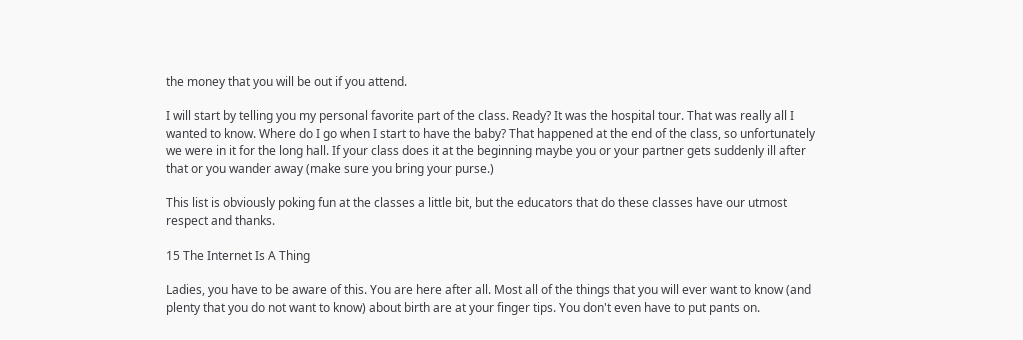the money that you will be out if you attend.

I will start by telling you my personal favorite part of the class. Ready? It was the hospital tour. That was really all I wanted to know. Where do I go when I start to have the baby? That happened at the end of the class, so unfortunately we were in it for the long hall. If your class does it at the beginning maybe you or your partner gets suddenly ill after that or you wander away (make sure you bring your purse.)

This list is obviously poking fun at the classes a little bit, but the educators that do these classes have our utmost respect and thanks.

15 The Internet Is A Thing

Ladies, you have to be aware of this. You are here after all. Most all of the things that you will ever want to know (and plenty that you do not want to know) about birth are at your finger tips. You don't even have to put pants on.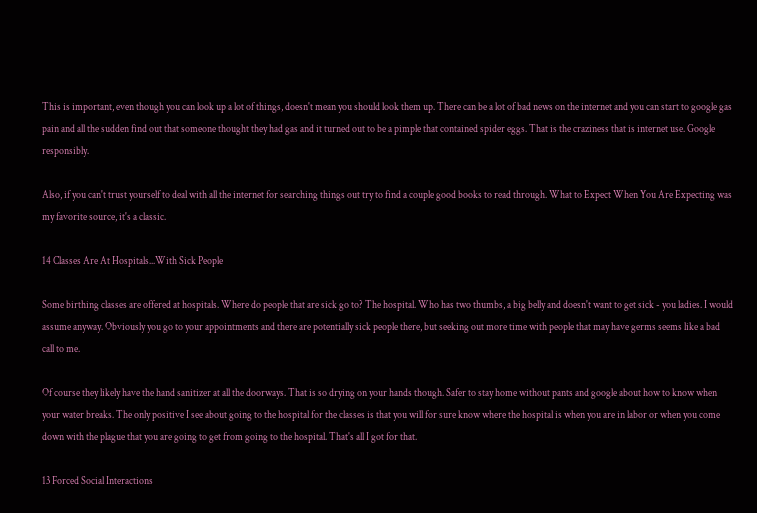This is important, even though you can look up a lot of things, doesn't mean you should look them up. There can be a lot of bad news on the internet and you can start to google gas pain and all the sudden find out that someone thought they had gas and it turned out to be a pimple that contained spider eggs. That is the craziness that is internet use. Google responsibly.

Also, if you can't trust yourself to deal with all the internet for searching things out try to find a couple good books to read through. What to Expect When You Are Expecting was my favorite source, it's a classic.

14 Classes Are At Hospitals...With Sick People

Some birthing classes are offered at hospitals. Where do people that are sick go to? The hospital. Who has two thumbs, a big belly and doesn't want to get sick - you ladies. I would assume anyway. Obviously you go to your appointments and there are potentially sick people there, but seeking out more time with people that may have germs seems like a bad call to me.

Of course they likely have the hand sanitizer at all the doorways. That is so drying on your hands though. Safer to stay home without pants and google about how to know when your water breaks. The only positive I see about going to the hospital for the classes is that you will for sure know where the hospital is when you are in labor or when you come down with the plague that you are going to get from going to the hospital. That's all I got for that.

13 Forced Social Interactions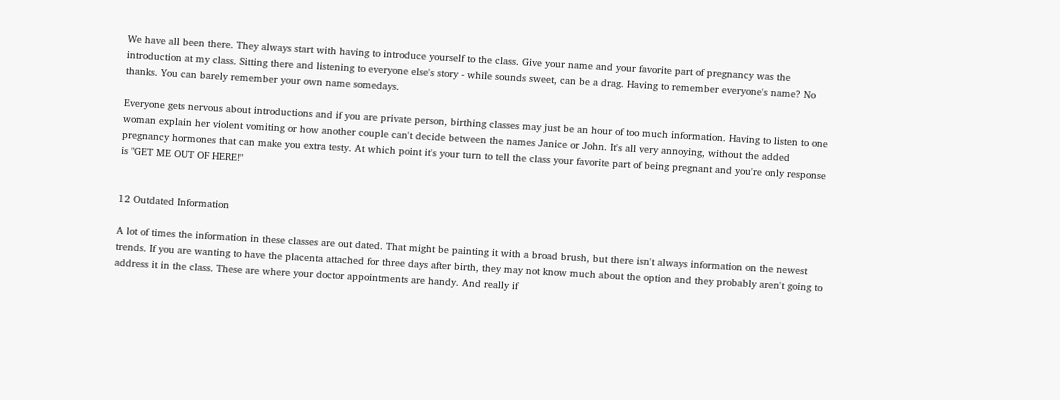We have all been there. They always start with having to introduce yourself to the class. Give your name and your favorite part of pregnancy was the introduction at my class. Sitting there and listening to everyone else's story - while sounds sweet, can be a drag. Having to remember everyone's name? No thanks. You can barely remember your own name somedays.

Everyone gets nervous about introductions and if you are private person, birthing classes may just be an hour of too much information. Having to listen to one woman explain her violent vomiting or how another couple can't decide between the names Janice or John. It's all very annoying, without the added pregnancy hormones that can make you extra testy. At which point it's your turn to tell the class your favorite part of being pregnant and you're only response is "GET ME OUT OF HERE!"


12 Outdated Information

A lot of times the information in these classes are out dated. That might be painting it with a broad brush, but there isn't always information on the newest trends. If you are wanting to have the placenta attached for three days after birth, they may not know much about the option and they probably aren't going to address it in the class. These are where your doctor appointments are handy. And really if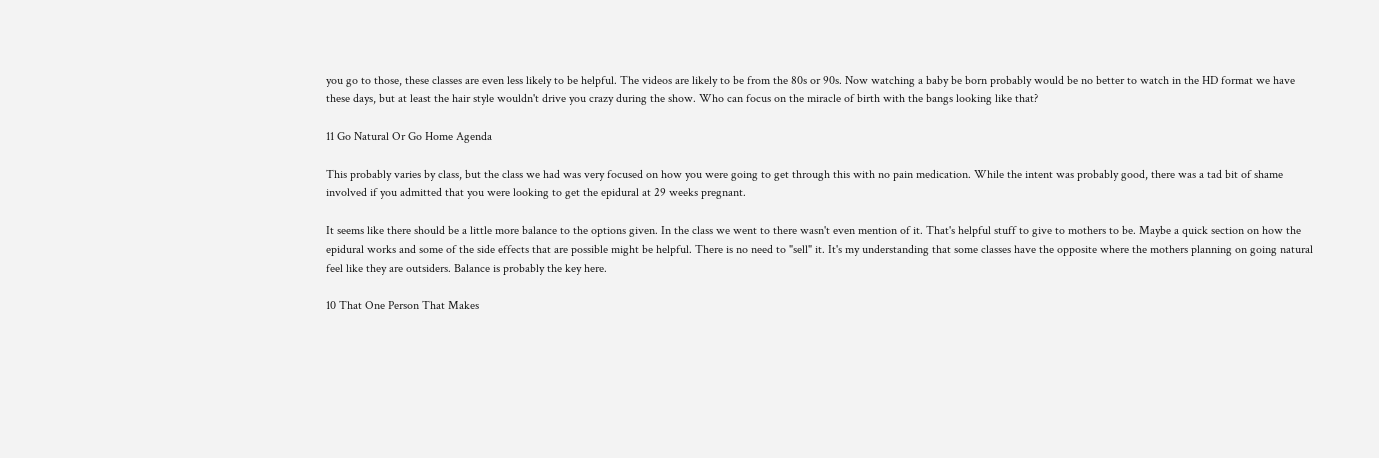you go to those, these classes are even less likely to be helpful. The videos are likely to be from the 80s or 90s. Now watching a baby be born probably would be no better to watch in the HD format we have these days, but at least the hair style wouldn't drive you crazy during the show. Who can focus on the miracle of birth with the bangs looking like that?

11 Go Natural Or Go Home Agenda

This probably varies by class, but the class we had was very focused on how you were going to get through this with no pain medication. While the intent was probably good, there was a tad bit of shame involved if you admitted that you were looking to get the epidural at 29 weeks pregnant.

It seems like there should be a little more balance to the options given. In the class we went to there wasn't even mention of it. That's helpful stuff to give to mothers to be. Maybe a quick section on how the epidural works and some of the side effects that are possible might be helpful. There is no need to "sell" it. It's my understanding that some classes have the opposite where the mothers planning on going natural feel like they are outsiders. Balance is probably the key here.

10 That One Person That Makes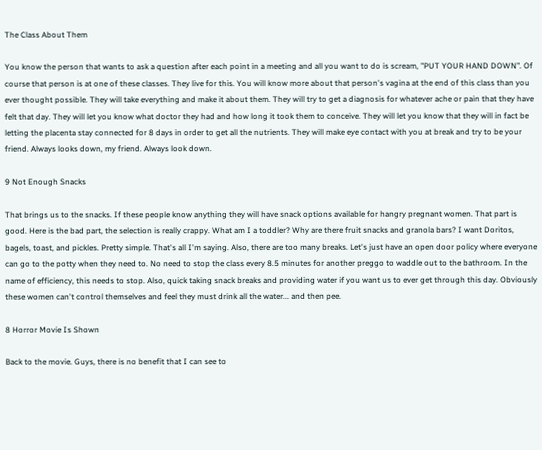The Class About Them

You know the person that wants to ask a question after each point in a meeting and all you want to do is scream, "PUT YOUR HAND DOWN". Of course that person is at one of these classes. They live for this. You will know more about that person's vagina at the end of this class than you ever thought possible. They will take everything and make it about them. They will try to get a diagnosis for whatever ache or pain that they have felt that day. They will let you know what doctor they had and how long it took them to conceive. They will let you know that they will in fact be letting the placenta stay connected for 8 days in order to get all the nutrients. They will make eye contact with you at break and try to be your friend. Always looks down, my friend. Always look down.

9 Not Enough Snacks

That brings us to the snacks. If these people know anything they will have snack options available for hangry pregnant women. That part is good. Here is the bad part, the selection is really crappy. What am I a toddler? Why are there fruit snacks and granola bars? I want Doritos, bagels, toast, and pickles. Pretty simple. That's all I'm saying. Also, there are too many breaks. Let's just have an open door policy where everyone can go to the potty when they need to. No need to stop the class every 8.5 minutes for another preggo to waddle out to the bathroom. In the name of efficiency, this needs to stop. Also, quick taking snack breaks and providing water if you want us to ever get through this day. Obviously these women can't control themselves and feel they must drink all the water... and then pee.

8 Horror Movie Is Shown

Back to the movie. Guys, there is no benefit that I can see to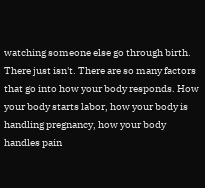watching someone else go through birth. There just isn't. There are so many factors that go into how your body responds. How your body starts labor, how your body is handling pregnancy, how your body handles pain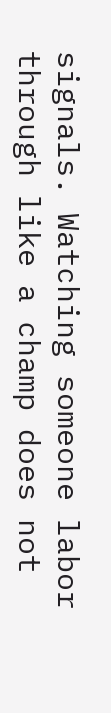signals. Watching someone labor through like a champ does not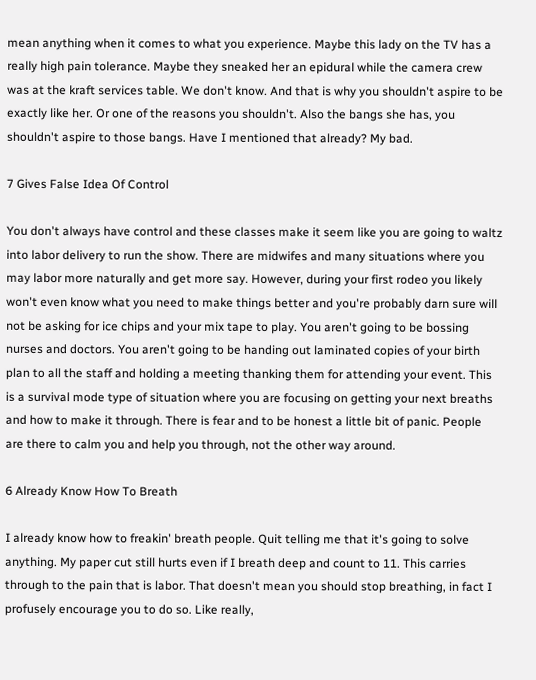mean anything when it comes to what you experience. Maybe this lady on the TV has a really high pain tolerance. Maybe they sneaked her an epidural while the camera crew was at the kraft services table. We don't know. And that is why you shouldn't aspire to be exactly like her. Or one of the reasons you shouldn't. Also the bangs she has, you shouldn't aspire to those bangs. Have I mentioned that already? My bad.

7 Gives False Idea Of Control

You don't always have control and these classes make it seem like you are going to waltz into labor delivery to run the show. There are midwifes and many situations where you may labor more naturally and get more say. However, during your first rodeo you likely won't even know what you need to make things better and you're probably darn sure will not be asking for ice chips and your mix tape to play. You aren't going to be bossing nurses and doctors. You aren't going to be handing out laminated copies of your birth plan to all the staff and holding a meeting thanking them for attending your event. This is a survival mode type of situation where you are focusing on getting your next breaths and how to make it through. There is fear and to be honest a little bit of panic. People are there to calm you and help you through, not the other way around.

6 Already Know How To Breath

I already know how to freakin' breath people. Quit telling me that it's going to solve anything. My paper cut still hurts even if I breath deep and count to 11. This carries through to the pain that is labor. That doesn't mean you should stop breathing, in fact I profusely encourage you to do so. Like really,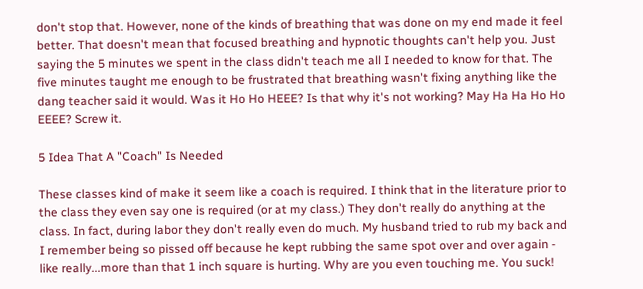don't stop that. However, none of the kinds of breathing that was done on my end made it feel better. That doesn't mean that focused breathing and hypnotic thoughts can't help you. Just saying the 5 minutes we spent in the class didn't teach me all I needed to know for that. The five minutes taught me enough to be frustrated that breathing wasn't fixing anything like the dang teacher said it would. Was it Ho Ho HEEE? Is that why it's not working? May Ha Ha Ho Ho EEEE? Screw it.

5 Idea That A "Coach" Is Needed

These classes kind of make it seem like a coach is required. I think that in the literature prior to the class they even say one is required (or at my class.) They don't really do anything at the class. In fact, during labor they don't really even do much. My husband tried to rub my back and I remember being so pissed off because he kept rubbing the same spot over and over again - like really...more than that 1 inch square is hurting. Why are you even touching me. You suck!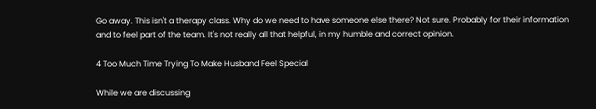Go away. This isn't a therapy class. Why do we need to have someone else there? Not sure. Probably for their information and to feel part of the team. It's not really all that helpful, in my humble and correct opinion.

4 Too Much Time Trying To Make Husband Feel Special

While we are discussing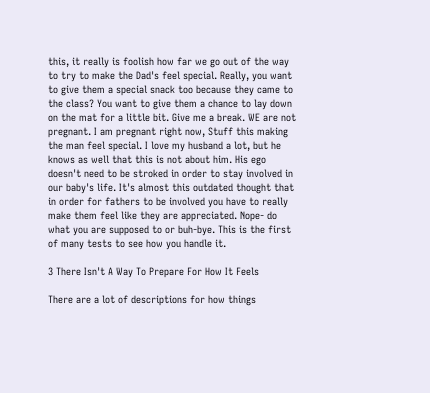this, it really is foolish how far we go out of the way to try to make the Dad's feel special. Really, you want to give them a special snack too because they came to the class? You want to give them a chance to lay down on the mat for a little bit. Give me a break. WE are not pregnant. I am pregnant right now, Stuff this making the man feel special. I love my husband a lot, but he knows as well that this is not about him. His ego doesn't need to be stroked in order to stay involved in our baby's life. It's almost this outdated thought that in order for fathers to be involved you have to really make them feel like they are appreciated. Nope- do what you are supposed to or buh-bye. This is the first of many tests to see how you handle it.

3 There Isn't A Way To Prepare For How It Feels

There are a lot of descriptions for how things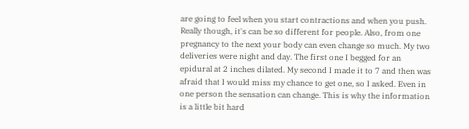are going to feel when you start contractions and when you push. Really though, it's can be so different for people. Also, from one pregnancy to the next your body can even change so much. My two deliveries were night and day. The first one I begged for an epidural at 2 inches dilated. My second I made it to 7 and then was afraid that I would miss my chance to get one, so I asked. Even in one person the sensation can change. This is why the information is a little bit hard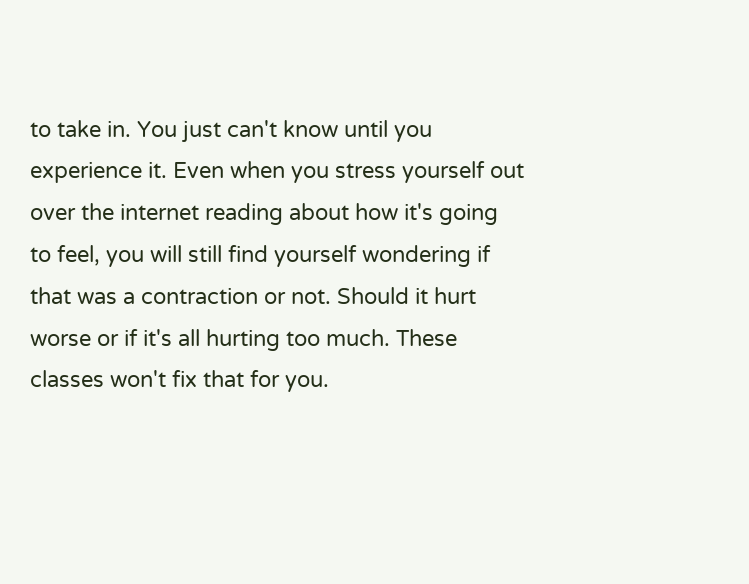to take in. You just can't know until you experience it. Even when you stress yourself out over the internet reading about how it's going to feel, you will still find yourself wondering if that was a contraction or not. Should it hurt worse or if it's all hurting too much. These classes won't fix that for you.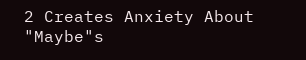2 Creates Anxiety About "Maybe"s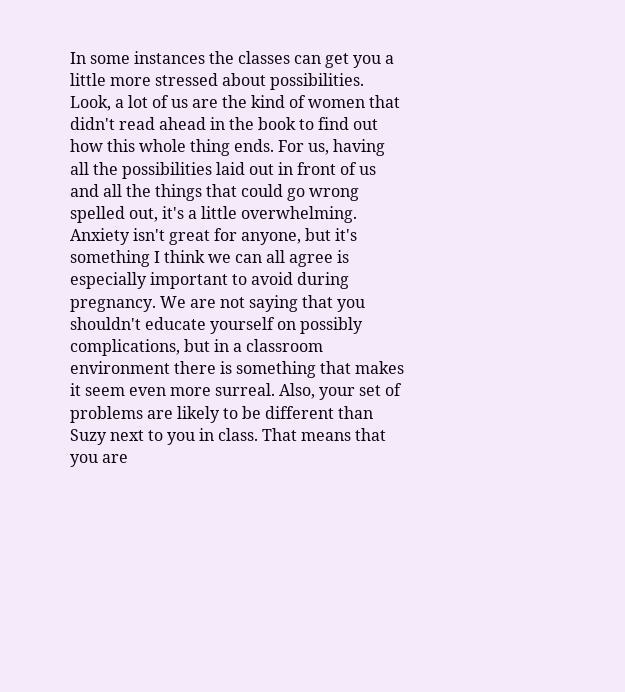In some instances the classes can get you a little more stressed about possibilities. Look, a lot of us are the kind of women that didn't read ahead in the book to find out how this whole thing ends. For us, having all the possibilities laid out in front of us and all the things that could go wrong spelled out, it's a little overwhelming. Anxiety isn't great for anyone, but it's something I think we can all agree is especially important to avoid during pregnancy. We are not saying that you shouldn't educate yourself on possibly complications, but in a classroom environment there is something that makes it seem even more surreal. Also, your set of problems are likely to be different than Suzy next to you in class. That means that you are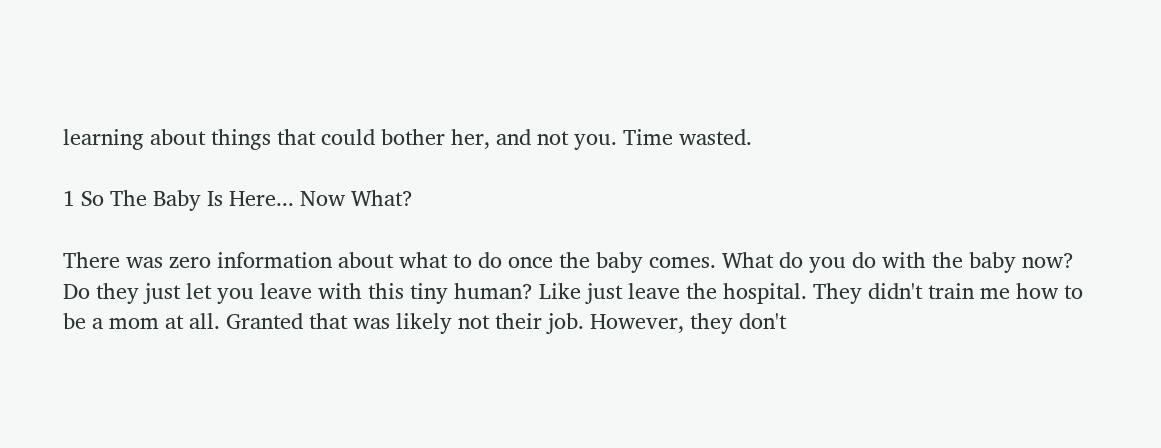learning about things that could bother her, and not you. Time wasted.

1 So The Baby Is Here... Now What?

There was zero information about what to do once the baby comes. What do you do with the baby now? Do they just let you leave with this tiny human? Like just leave the hospital. They didn't train me how to be a mom at all. Granted that was likely not their job. However, they don't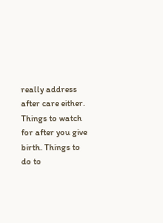really address after care either. Things to watch for after you give birth. Things to do to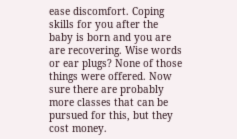ease discomfort. Coping skills for you after the baby is born and you are are recovering. Wise words or ear plugs? None of those things were offered. Now sure there are probably more classes that can be pursued for this, but they cost money.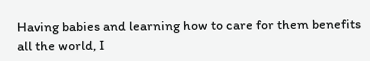Having babies and learning how to care for them benefits all the world, I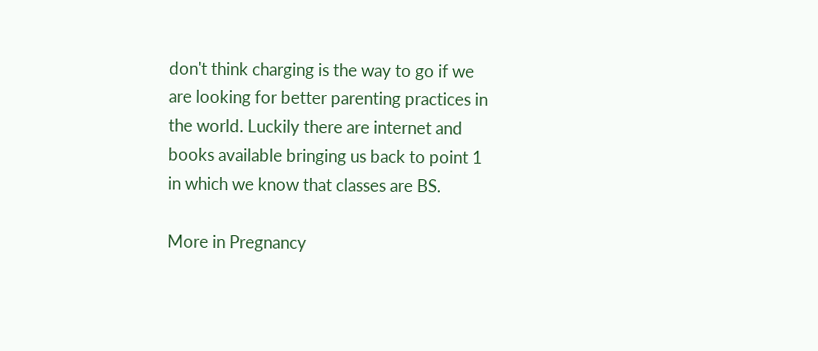don't think charging is the way to go if we are looking for better parenting practices in the world. Luckily there are internet and books available bringing us back to point 1 in which we know that classes are BS.

More in Pregnancy